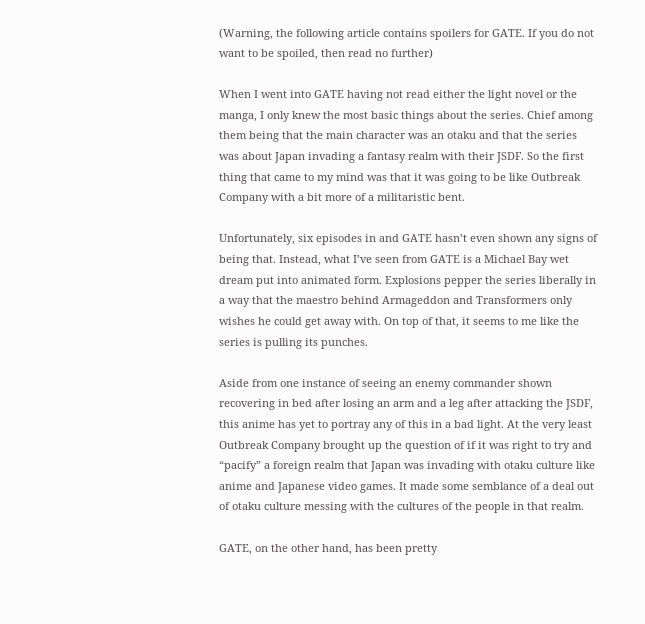(Warning, the following article contains spoilers for GATE. If you do not want to be spoiled, then read no further)

When I went into GATE having not read either the light novel or the manga, I only knew the most basic things about the series. Chief among them being that the main character was an otaku and that the series was about Japan invading a fantasy realm with their JSDF. So the first thing that came to my mind was that it was going to be like Outbreak Company with a bit more of a militaristic bent.

Unfortunately, six episodes in and GATE hasn’t even shown any signs of being that. Instead, what I’ve seen from GATE is a Michael Bay wet dream put into animated form. Explosions pepper the series liberally in a way that the maestro behind Armageddon and Transformers only wishes he could get away with. On top of that, it seems to me like the series is pulling its punches.

Aside from one instance of seeing an enemy commander shown recovering in bed after losing an arm and a leg after attacking the JSDF, this anime has yet to portray any of this in a bad light. At the very least Outbreak Company brought up the question of if it was right to try and “pacify” a foreign realm that Japan was invading with otaku culture like anime and Japanese video games. It made some semblance of a deal out of otaku culture messing with the cultures of the people in that realm.

GATE, on the other hand, has been pretty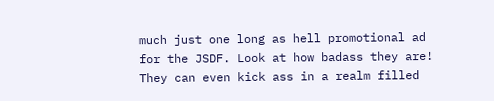much just one long as hell promotional ad for the JSDF. Look at how badass they are! They can even kick ass in a realm filled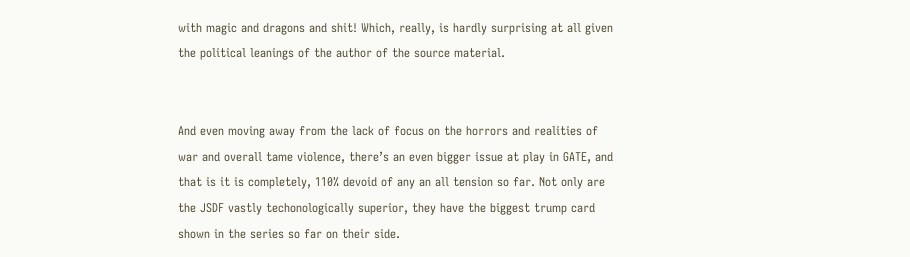with magic and dragons and shit! Which, really, is hardly surprising at all given the political leanings of the author of the source material.


And even moving away from the lack of focus on the horrors and realities of war and overall tame violence, there’s an even bigger issue at play in GATE, and that is it is completely, 110% devoid of any an all tension so far. Not only are the JSDF vastly techonologically superior, they have the biggest trump card shown in the series so far on their side.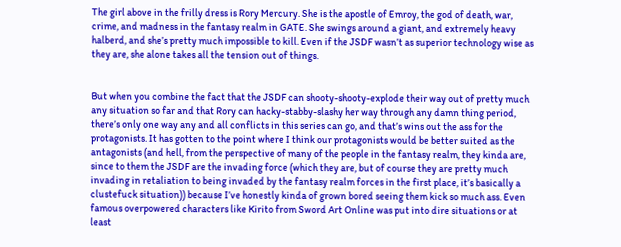The girl above in the frilly dress is Rory Mercury. She is the apostle of Emroy, the god of death, war, crime, and madness in the fantasy realm in GATE. She swings around a giant, and extremely heavy halberd, and she’s pretty much impossible to kill. Even if the JSDF wasn’t as superior technology wise as they are, she alone takes all the tension out of things.


But when you combine the fact that the JSDF can shooty-shooty-explode their way out of pretty much any situation so far and that Rory can hacky-stabby-slashy her way through any damn thing period, there’s only one way any and all conflicts in this series can go, and that’s wins out the ass for the protagonists. It has gotten to the point where I think our protagonists would be better suited as the antagonists (and hell, from the perspective of many of the people in the fantasy realm, they kinda are, since to them the JSDF are the invading force (which they are, but of course they are pretty much invading in retaliation to being invaded by the fantasy realm forces in the first place, it’s basically a clustefuck situation)) because I’ve honestly kinda of grown bored seeing them kick so much ass. Even famous overpowered characters like Kirito from Sword Art Online was put into dire situations or at least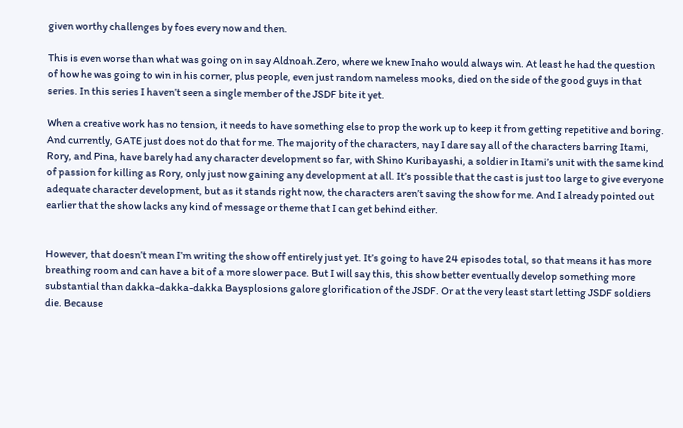given worthy challenges by foes every now and then.

This is even worse than what was going on in say Aldnoah.Zero, where we knew Inaho would always win. At least he had the question of how he was going to win in his corner, plus people, even just random nameless mooks, died on the side of the good guys in that series. In this series I haven’t seen a single member of the JSDF bite it yet.

When a creative work has no tension, it needs to have something else to prop the work up to keep it from getting repetitive and boring. And currently, GATE just does not do that for me. The majority of the characters, nay I dare say all of the characters barring Itami, Rory, and Pina, have barely had any character development so far, with Shino Kuribayashi, a soldier in Itami’s unit with the same kind of passion for killing as Rory, only just now gaining any development at all. It’s possible that the cast is just too large to give everyone adequate character development, but as it stands right now, the characters aren’t saving the show for me. And I already pointed out earlier that the show lacks any kind of message or theme that I can get behind either.


However, that doesn’t mean I’m writing the show off entirely just yet. It’s going to have 24 episodes total, so that means it has more breathing room and can have a bit of a more slower pace. But I will say this, this show better eventually develop something more substantial than dakka-dakka-dakka Baysplosions galore glorification of the JSDF. Or at the very least start letting JSDF soldiers die. Because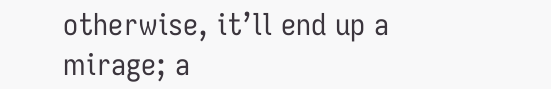otherwise, it’ll end up a mirage; a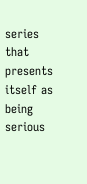series that presents itself as being serious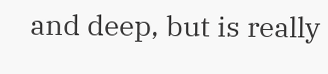and deep, but is really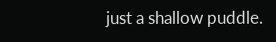just a shallow puddle.